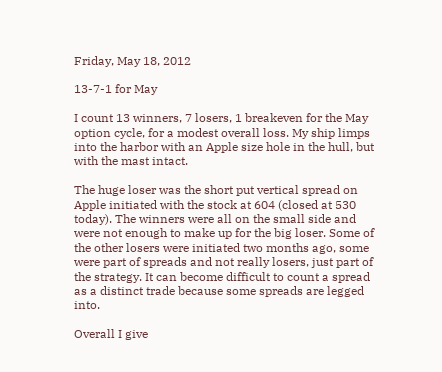Friday, May 18, 2012

13-7-1 for May

I count 13 winners, 7 losers, 1 breakeven for the May option cycle, for a modest overall loss. My ship limps into the harbor with an Apple size hole in the hull, but with the mast intact.

The huge loser was the short put vertical spread on Apple initiated with the stock at 604 (closed at 530 today). The winners were all on the small side and were not enough to make up for the big loser. Some of the other losers were initiated two months ago, some were part of spreads and not really losers, just part of the strategy. It can become difficult to count a spread as a distinct trade because some spreads are legged into.

Overall I give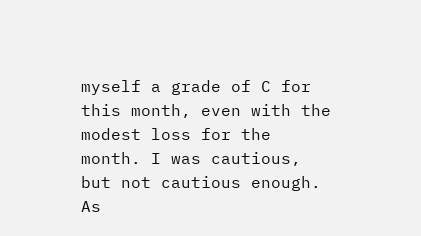myself a grade of C for this month, even with the modest loss for the month. I was cautious, but not cautious enough. As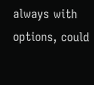always with options, could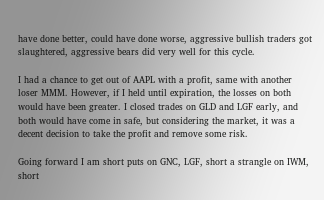have done better, could have done worse, aggressive bullish traders got slaughtered, aggressive bears did very well for this cycle.

I had a chance to get out of AAPL with a profit, same with another loser MMM. However, if I held until expiration, the losses on both would have been greater. I closed trades on GLD and LGF early, and both would have come in safe, but considering the market, it was a decent decision to take the profit and remove some risk.

Going forward I am short puts on GNC, LGF, short a strangle on IWM, short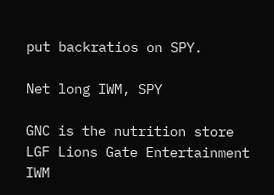put backratios on SPY.

Net long IWM, SPY

GNC is the nutrition store
LGF Lions Gate Entertainment
IWM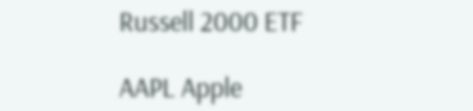Russell 2000 ETF

AAPL Apple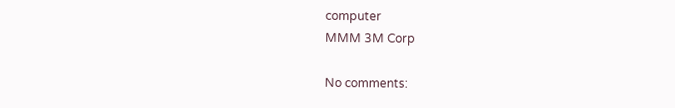computer
MMM 3M Corp

No comments: